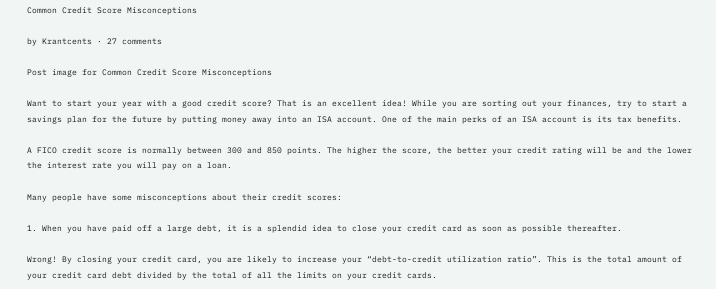Common Credit Score Misconceptions

by Krantcents · 27 comments

Post image for Common Credit Score Misconceptions

Want to start your year with a good credit score? That is an excellent idea! While you are sorting out your finances, try to start a savings plan for the future by putting money away into an ISA account. One of the main perks of an ISA account is its tax benefits.

A FICO credit score is normally between 300 and 850 points. The higher the score, the better your credit rating will be and the lower the interest rate you will pay on a loan.

Many people have some misconceptions about their credit scores:

1. When you have paid off a large debt, it is a splendid idea to close your credit card as soon as possible thereafter.

Wrong! By closing your credit card, you are likely to increase your “debt-to-credit utilization ratio”. This is the total amount of your credit card debt divided by the total of all the limits on your credit cards.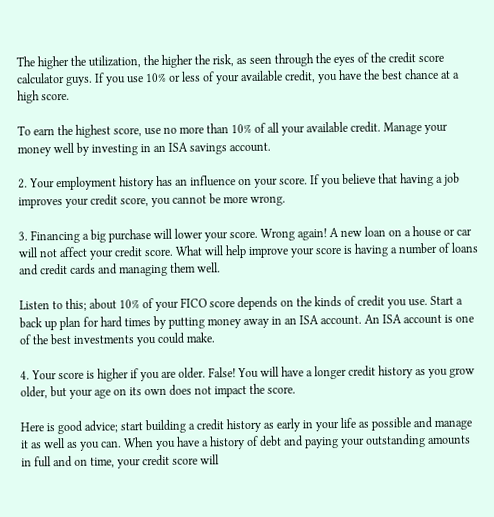The higher the utilization, the higher the risk, as seen through the eyes of the credit score calculator guys. If you use 10% or less of your available credit, you have the best chance at a high score.

To earn the highest score, use no more than 10% of all your available credit. Manage your money well by investing in an ISA savings account.

2. Your employment history has an influence on your score. If you believe that having a job improves your credit score, you cannot be more wrong.

3. Financing a big purchase will lower your score. Wrong again! A new loan on a house or car will not affect your credit score. What will help improve your score is having a number of loans and credit cards and managing them well.

Listen to this; about 10% of your FICO score depends on the kinds of credit you use. Start a back up plan for hard times by putting money away in an ISA account. An ISA account is one of the best investments you could make.

4. Your score is higher if you are older. False! You will have a longer credit history as you grow older, but your age on its own does not impact the score.

Here is good advice; start building a credit history as early in your life as possible and manage it as well as you can. When you have a history of debt and paying your outstanding amounts in full and on time, your credit score will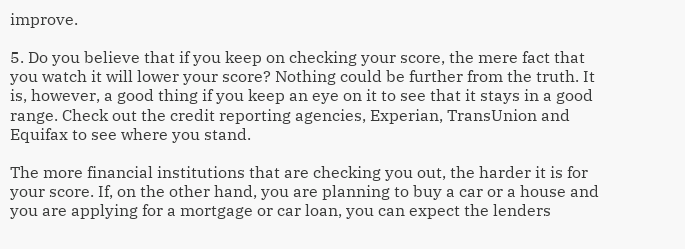improve.

5. Do you believe that if you keep on checking your score, the mere fact that you watch it will lower your score? Nothing could be further from the truth. It is, however, a good thing if you keep an eye on it to see that it stays in a good range. Check out the credit reporting agencies, Experian, TransUnion and Equifax to see where you stand.

The more financial institutions that are checking you out, the harder it is for your score. If, on the other hand, you are planning to buy a car or a house and you are applying for a mortgage or car loan, you can expect the lenders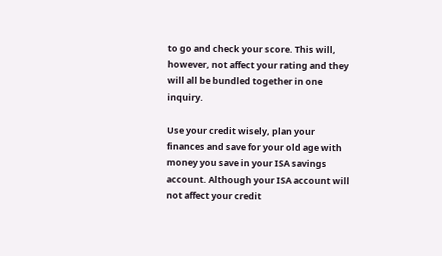to go and check your score. This will, however, not affect your rating and they will all be bundled together in one inquiry.

Use your credit wisely, plan your finances and save for your old age with money you save in your ISA savings account. Although your ISA account will not affect your credit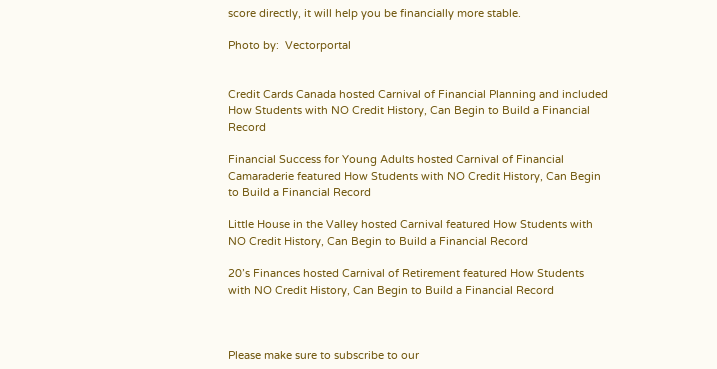score directly, it will help you be financially more stable.

Photo by:  Vectorportal


Credit Cards Canada hosted Carnival of Financial Planning and included How Students with NO Credit History, Can Begin to Build a Financial Record

Financial Success for Young Adults hosted Carnival of Financial Camaraderie featured How Students with NO Credit History, Can Begin to Build a Financial Record

Little House in the Valley hosted Carnival featured How Students with NO Credit History, Can Begin to Build a Financial Record

20’s Finances hosted Carnival of Retirement featured How Students with NO Credit History, Can Begin to Build a Financial Record



Please make sure to subscribe to our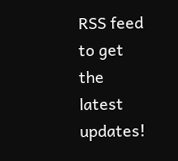RSS feed to get the latest updates!